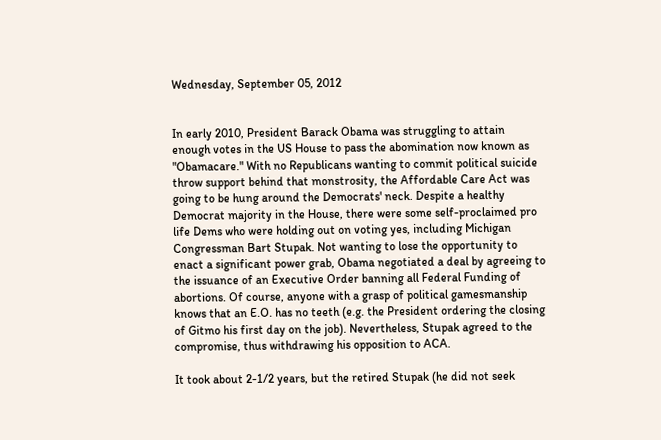Wednesday, September 05, 2012


In early 2010, President Barack Obama was struggling to attain enough votes in the US House to pass the abomination now known as "Obamacare." With no Republicans wanting to commit political suicide throw support behind that monstrosity, the Affordable Care Act was going to be hung around the Democrats' neck. Despite a healthy Democrat majority in the House, there were some self-proclaimed pro life Dems who were holding out on voting yes, including Michigan Congressman Bart Stupak. Not wanting to lose the opportunity to enact a significant power grab, Obama negotiated a deal by agreeing to the issuance of an Executive Order banning all Federal Funding of abortions. Of course, anyone with a grasp of political gamesmanship knows that an E.O. has no teeth (e.g. the President ordering the closing of Gitmo his first day on the job). Nevertheless, Stupak agreed to the compromise, thus withdrawing his opposition to ACA.

It took about 2-1/2 years, but the retired Stupak (he did not seek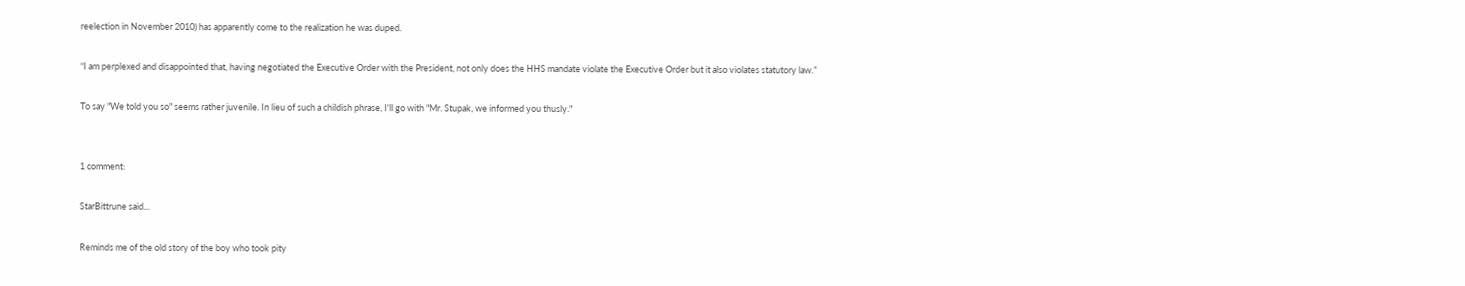reelection in November 2010) has apparently come to the realization he was duped.

“I am perplexed and disappointed that, having negotiated the Executive Order with the President, not only does the HHS mandate violate the Executive Order but it also violates statutory law.”

To say "We told you so" seems rather juvenile. In lieu of such a childish phrase, I'll go with "Mr. Stupak, we informed you thusly."


1 comment:

StarBittrune said...

Reminds me of the old story of the boy who took pity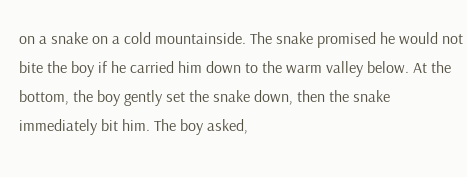on a snake on a cold mountainside. The snake promised he would not bite the boy if he carried him down to the warm valley below. At the bottom, the boy gently set the snake down, then the snake immediately bit him. The boy asked,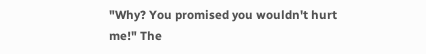"Why? You promised you wouldn't hurt me!" The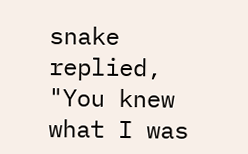snake replied, "You knew what I was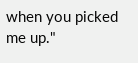when you picked me up."